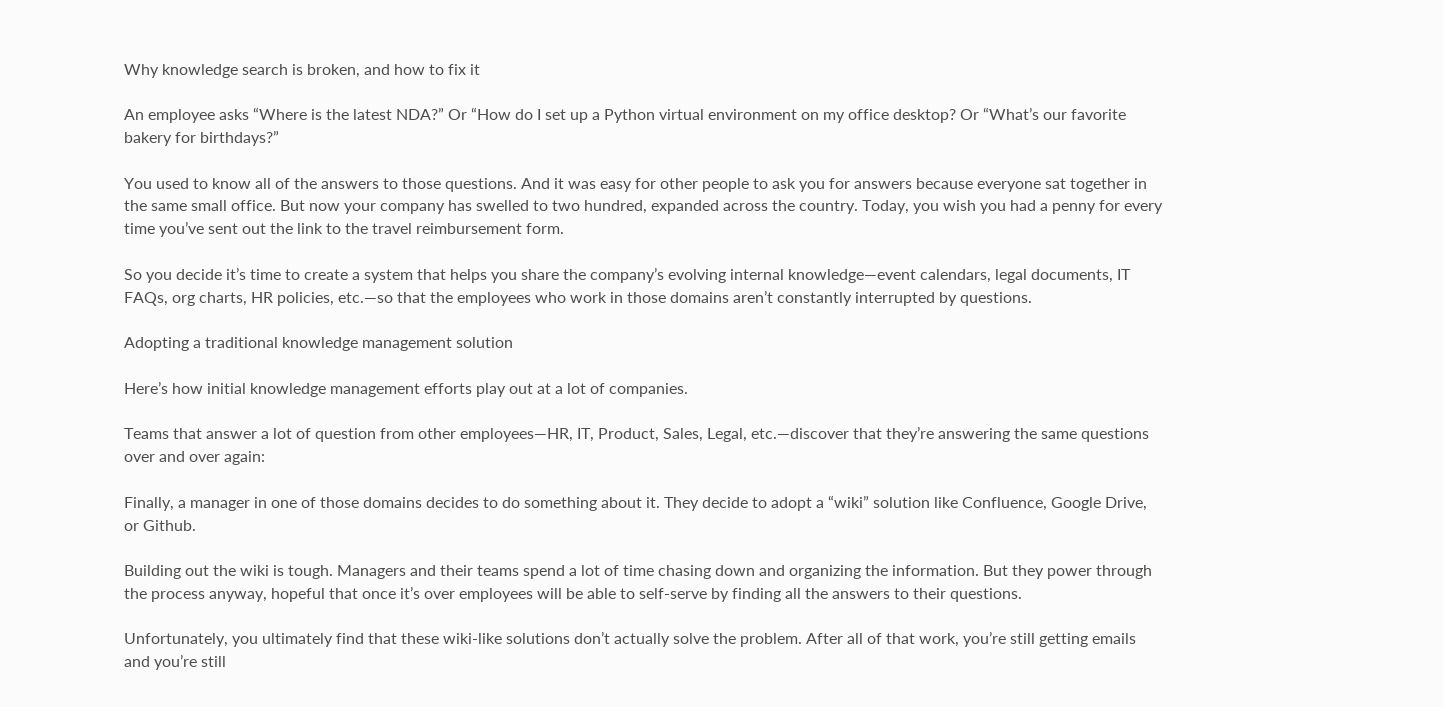Why knowledge search is broken, and how to fix it

An employee asks “Where is the latest NDA?” Or “How do I set up a Python virtual environment on my office desktop? Or “What’s our favorite bakery for birthdays?”

You used to know all of the answers to those questions. And it was easy for other people to ask you for answers because everyone sat together in the same small office. But now your company has swelled to two hundred, expanded across the country. Today, you wish you had a penny for every time you’ve sent out the link to the travel reimbursement form.

So you decide it’s time to create a system that helps you share the company’s evolving internal knowledge—event calendars, legal documents, IT FAQs, org charts, HR policies, etc.—so that the employees who work in those domains aren’t constantly interrupted by questions.

Adopting a traditional knowledge management solution

Here’s how initial knowledge management efforts play out at a lot of companies.

Teams that answer a lot of question from other employees—HR, IT, Product, Sales, Legal, etc.—discover that they’re answering the same questions over and over again:

Finally, a manager in one of those domains decides to do something about it. They decide to adopt a “wiki” solution like Confluence, Google Drive, or Github.

Building out the wiki is tough. Managers and their teams spend a lot of time chasing down and organizing the information. But they power through the process anyway, hopeful that once it’s over employees will be able to self-serve by finding all the answers to their questions.

Unfortunately, you ultimately find that these wiki-like solutions don’t actually solve the problem. After all of that work, you’re still getting emails and you’re still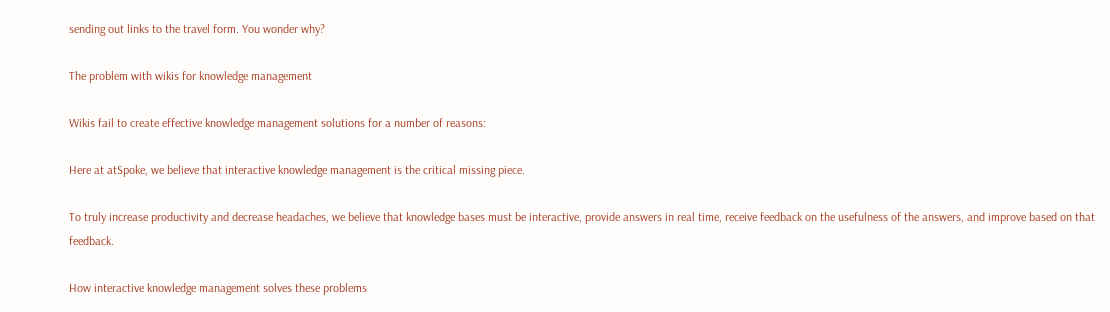sending out links to the travel form. You wonder why?

The problem with wikis for knowledge management

Wikis fail to create effective knowledge management solutions for a number of reasons:

Here at atSpoke, we believe that interactive knowledge management is the critical missing piece.

To truly increase productivity and decrease headaches, we believe that knowledge bases must be interactive, provide answers in real time, receive feedback on the usefulness of the answers, and improve based on that feedback.

How interactive knowledge management solves these problems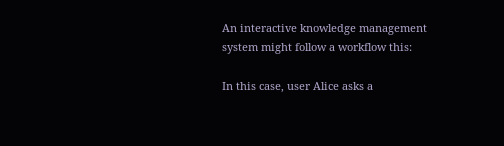An interactive knowledge management system might follow a workflow this:

In this case, user Alice asks a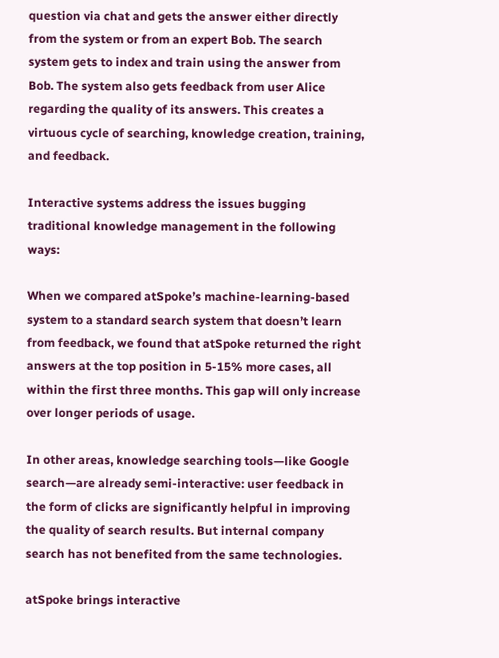question via chat and gets the answer either directly from the system or from an expert Bob. The search system gets to index and train using the answer from Bob. The system also gets feedback from user Alice regarding the quality of its answers. This creates a virtuous cycle of searching, knowledge creation, training, and feedback.

Interactive systems address the issues bugging traditional knowledge management in the following ways:

When we compared atSpoke’s machine-learning-based system to a standard search system that doesn’t learn from feedback, we found that atSpoke returned the right answers at the top position in 5-15% more cases, all within the first three months. This gap will only increase over longer periods of usage.

In other areas, knowledge searching tools—like Google search—are already semi-interactive: user feedback in the form of clicks are significantly helpful in improving the quality of search results. But internal company search has not benefited from the same technologies.

atSpoke brings interactive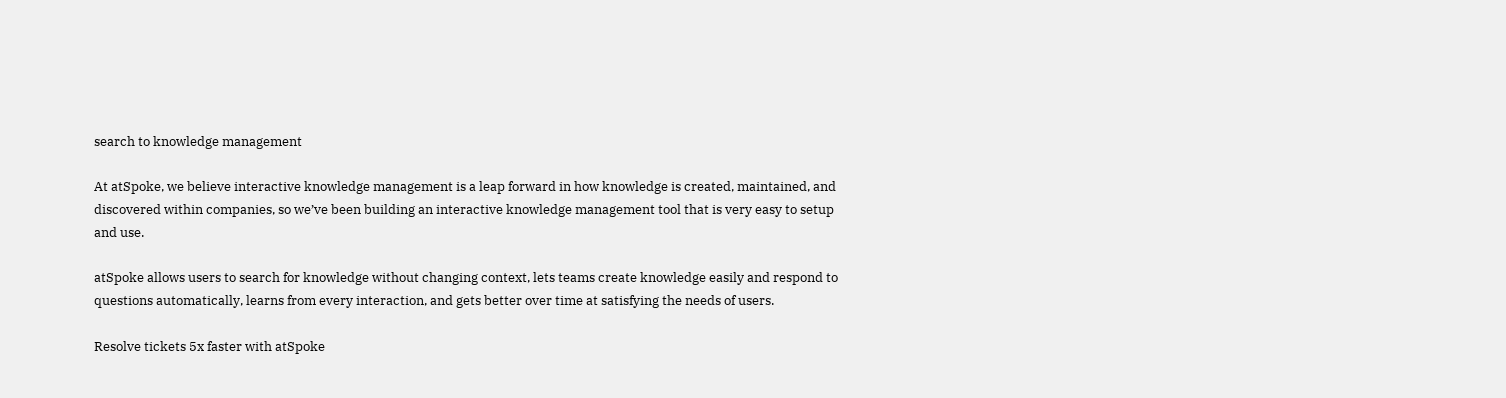search to knowledge management

At atSpoke, we believe interactive knowledge management is a leap forward in how knowledge is created, maintained, and discovered within companies, so we’ve been building an interactive knowledge management tool that is very easy to setup and use.

atSpoke allows users to search for knowledge without changing context, lets teams create knowledge easily and respond to questions automatically, learns from every interaction, and gets better over time at satisfying the needs of users.

Resolve tickets 5x faster with atSpoke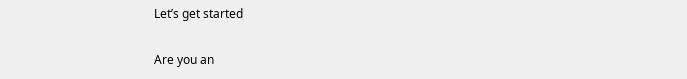Let’s get started

Are you an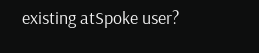existing atSpoke user?